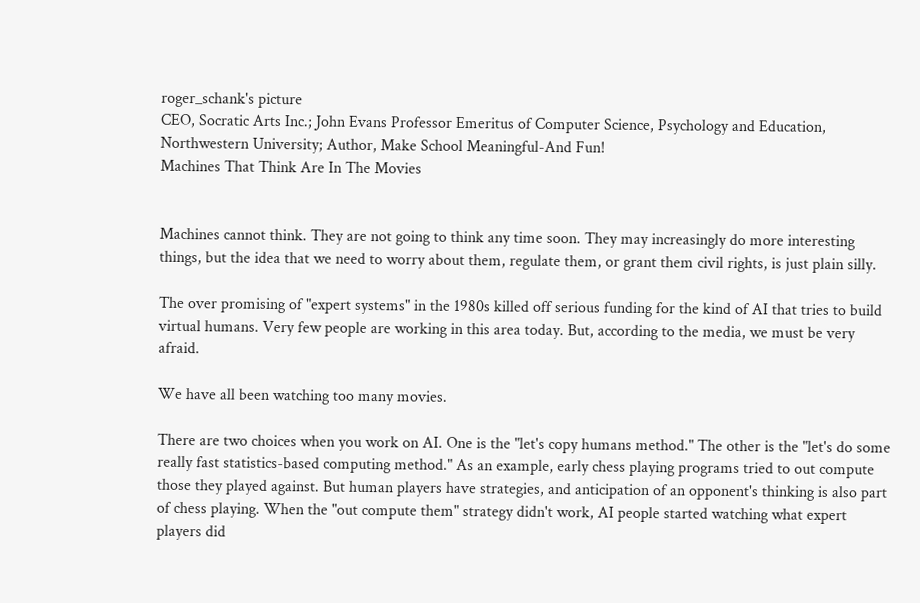roger_schank's picture
CEO, Socratic Arts Inc.; John Evans Professor Emeritus of Computer Science, Psychology and Education, Northwestern University; Author, Make School Meaningful-And Fun!
Machines That Think Are In The Movies


Machines cannot think. They are not going to think any time soon. They may increasingly do more interesting things, but the idea that we need to worry about them, regulate them, or grant them civil rights, is just plain silly.

The over promising of "expert systems" in the 1980s killed off serious funding for the kind of AI that tries to build virtual humans. Very few people are working in this area today. But, according to the media, we must be very afraid.

We have all been watching too many movies.

There are two choices when you work on AI. One is the "let's copy humans method." The other is the "let's do some really fast statistics-based computing method." As an example, early chess playing programs tried to out compute those they played against. But human players have strategies, and anticipation of an opponent's thinking is also part of chess playing. When the "out compute them" strategy didn't work, AI people started watching what expert players did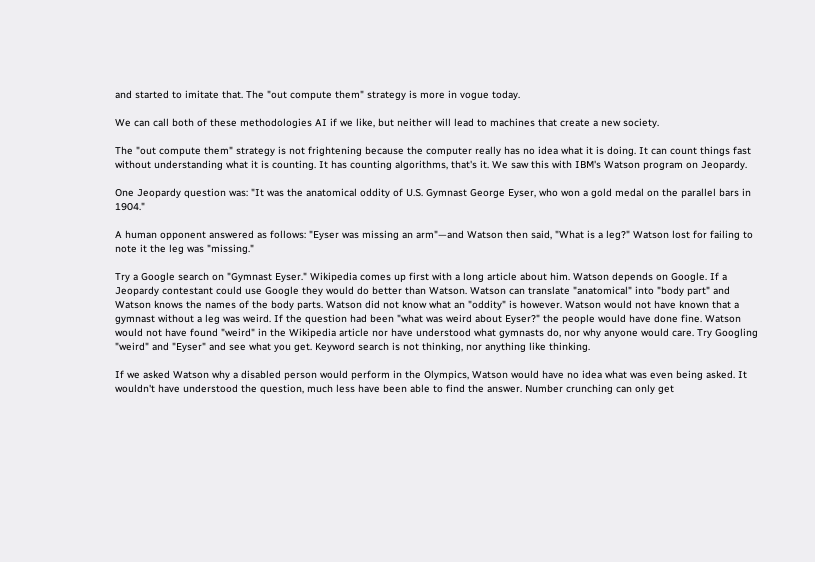and started to imitate that. The "out compute them" strategy is more in vogue today.

We can call both of these methodologies AI if we like, but neither will lead to machines that create a new society.

The "out compute them" strategy is not frightening because the computer really has no idea what it is doing. It can count things fast without understanding what it is counting. It has counting algorithms, that's it. We saw this with IBM's Watson program on Jeopardy.

One Jeopardy question was: "It was the anatomical oddity of U.S. Gymnast George Eyser, who won a gold medal on the parallel bars in 1904."

A human opponent answered as follows: "Eyser was missing an arm"—and Watson then said, "What is a leg?" Watson lost for failing to note it the leg was "missing."

Try a Google search on "Gymnast Eyser." Wikipedia comes up first with a long article about him. Watson depends on Google. If a Jeopardy contestant could use Google they would do better than Watson. Watson can translate "anatomical" into "body part" and Watson knows the names of the body parts. Watson did not know what an "oddity" is however. Watson would not have known that a gymnast without a leg was weird. If the question had been "what was weird about Eyser?" the people would have done fine. Watson would not have found "weird" in the Wikipedia article nor have understood what gymnasts do, nor why anyone would care. Try Googling "weird" and "Eyser" and see what you get. Keyword search is not thinking, nor anything like thinking.

If we asked Watson why a disabled person would perform in the Olympics, Watson would have no idea what was even being asked. It wouldn't have understood the question, much less have been able to find the answer. Number crunching can only get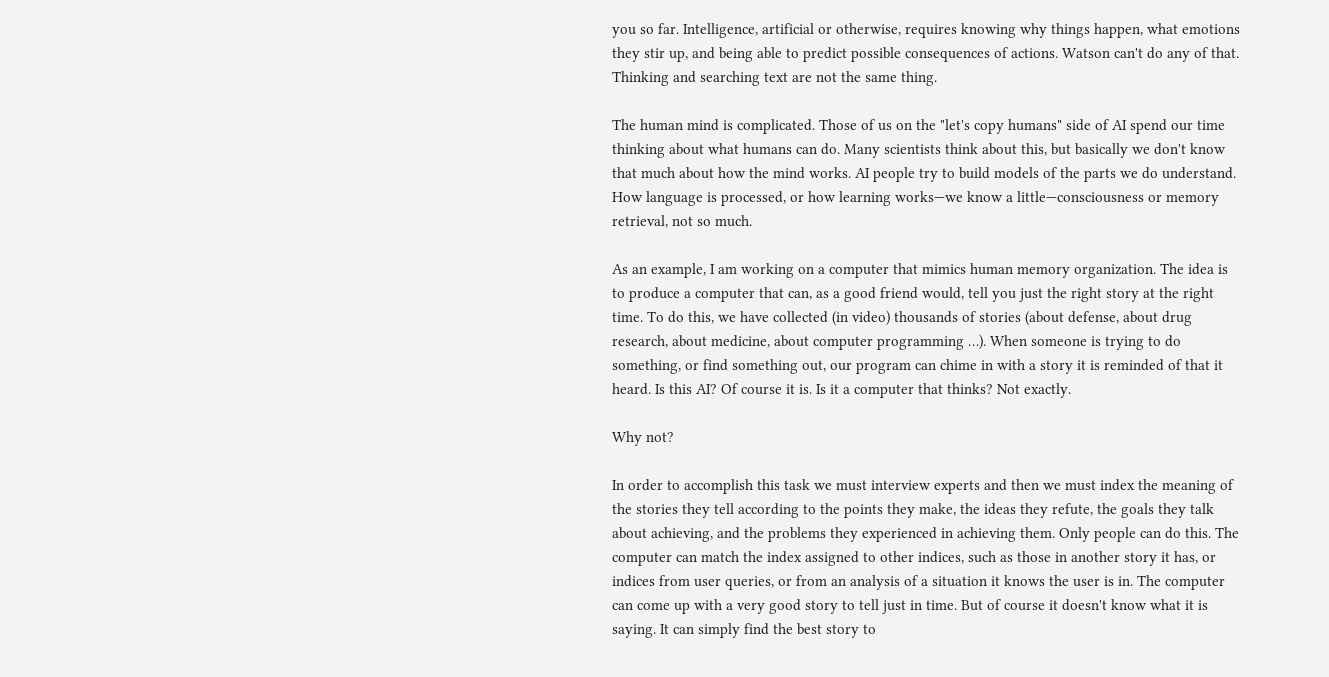you so far. Intelligence, artificial or otherwise, requires knowing why things happen, what emotions they stir up, and being able to predict possible consequences of actions. Watson can't do any of that. Thinking and searching text are not the same thing.

The human mind is complicated. Those of us on the "let's copy humans" side of AI spend our time thinking about what humans can do. Many scientists think about this, but basically we don't know that much about how the mind works. AI people try to build models of the parts we do understand. How language is processed, or how learning works—we know a little—consciousness or memory retrieval, not so much.

As an example, I am working on a computer that mimics human memory organization. The idea is to produce a computer that can, as a good friend would, tell you just the right story at the right time. To do this, we have collected (in video) thousands of stories (about defense, about drug research, about medicine, about computer programming …). When someone is trying to do something, or find something out, our program can chime in with a story it is reminded of that it heard. Is this AI? Of course it is. Is it a computer that thinks? Not exactly.

Why not?

In order to accomplish this task we must interview experts and then we must index the meaning of the stories they tell according to the points they make, the ideas they refute, the goals they talk about achieving, and the problems they experienced in achieving them. Only people can do this. The computer can match the index assigned to other indices, such as those in another story it has, or indices from user queries, or from an analysis of a situation it knows the user is in. The computer can come up with a very good story to tell just in time. But of course it doesn't know what it is saying. It can simply find the best story to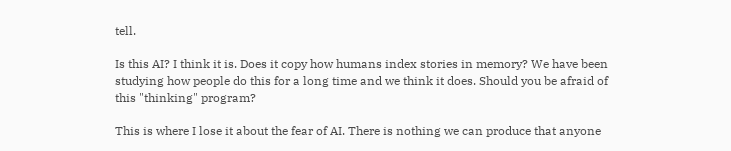tell.

Is this AI? I think it is. Does it copy how humans index stories in memory? We have been studying how people do this for a long time and we think it does. Should you be afraid of this "thinking" program?

This is where I lose it about the fear of AI. There is nothing we can produce that anyone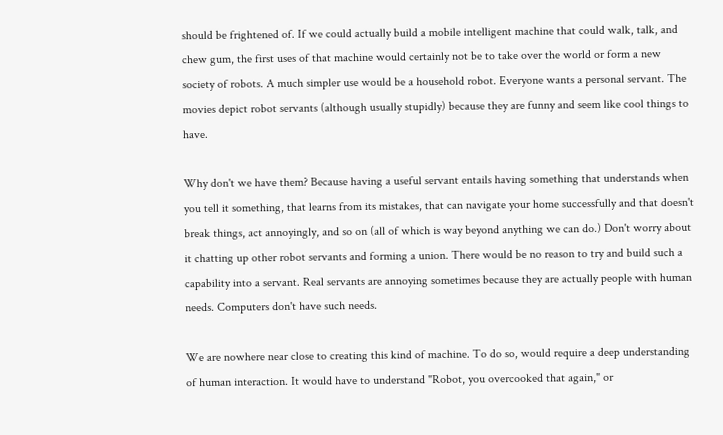should be frightened of. If we could actually build a mobile intelligent machine that could walk, talk, and chew gum, the first uses of that machine would certainly not be to take over the world or form a new society of robots. A much simpler use would be a household robot. Everyone wants a personal servant. The movies depict robot servants (although usually stupidly) because they are funny and seem like cool things to have.

Why don't we have them? Because having a useful servant entails having something that understands when you tell it something, that learns from its mistakes, that can navigate your home successfully and that doesn't break things, act annoyingly, and so on (all of which is way beyond anything we can do.) Don't worry about it chatting up other robot servants and forming a union. There would be no reason to try and build such a capability into a servant. Real servants are annoying sometimes because they are actually people with human needs. Computers don't have such needs.

We are nowhere near close to creating this kind of machine. To do so, would require a deep understanding of human interaction. It would have to understand "Robot, you overcooked that again," or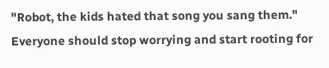"Robot, the kids hated that song you sang them." Everyone should stop worrying and start rooting for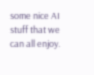some nice AI stuff that we can all enjoy.